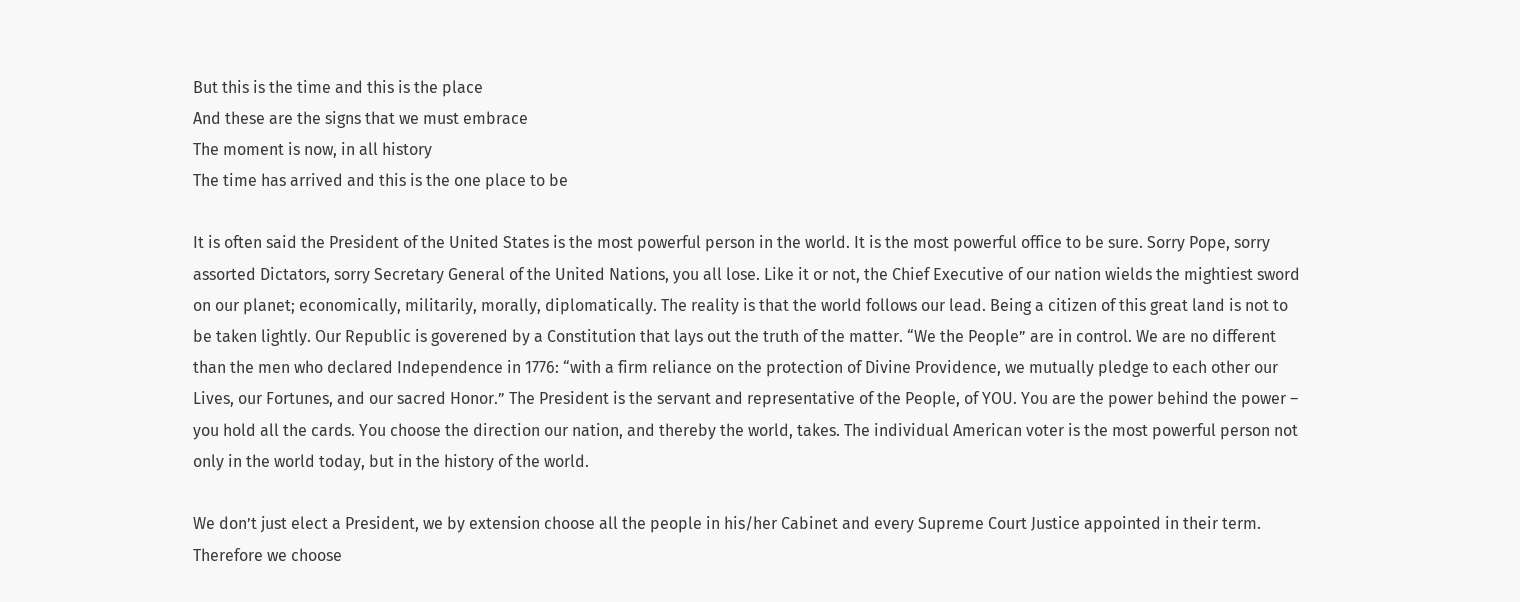But this is the time and this is the place
And these are the signs that we must embrace
The moment is now, in all history
The time has arrived and this is the one place to be

It is often said the President of the United States is the most powerful person in the world. It is the most powerful office to be sure. Sorry Pope, sorry assorted Dictators, sorry Secretary General of the United Nations, you all lose. Like it or not, the Chief Executive of our nation wields the mightiest sword on our planet; economically, militarily, morally, diplomatically. The reality is that the world follows our lead. Being a citizen of this great land is not to be taken lightly. Our Republic is goverened by a Constitution that lays out the truth of the matter. “We the People” are in control. We are no different than the men who declared Independence in 1776: “with a firm reliance on the protection of Divine Providence, we mutually pledge to each other our Lives, our Fortunes, and our sacred Honor.” The President is the servant and representative of the People, of YOU. You are the power behind the power – you hold all the cards. You choose the direction our nation, and thereby the world, takes. The individual American voter is the most powerful person not only in the world today, but in the history of the world.

We don’t just elect a President, we by extension choose all the people in his/her Cabinet and every Supreme Court Justice appointed in their term. Therefore we choose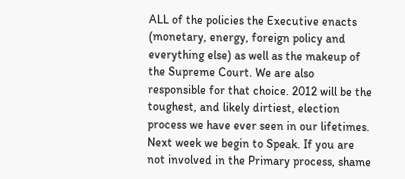ALL of the policies the Executive enacts (monetary, energy, foreign policy and everything else) as well as the makeup of the Supreme Court. We are also responsible for that choice. 2012 will be the toughest, and likely dirtiest, election process we have ever seen in our lifetimes. Next week we begin to Speak. If you are not involved in the Primary process, shame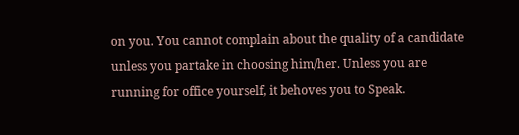on you. You cannot complain about the quality of a candidate unless you partake in choosing him/her. Unless you are running for office yourself, it behoves you to Speak.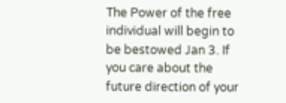The Power of the free individual will begin to be bestowed Jan 3. If you care about the future direction of your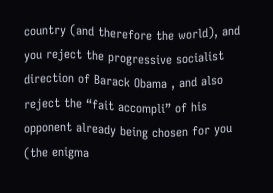country (and therefore the world), and you reject the progressive socialist direction of Barack Obama , and also reject the “fait accompli” of his opponent already being chosen for you (the enigma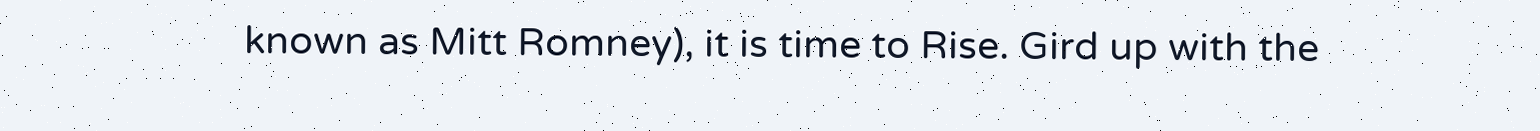known as Mitt Romney), it is time to Rise. Gird up with the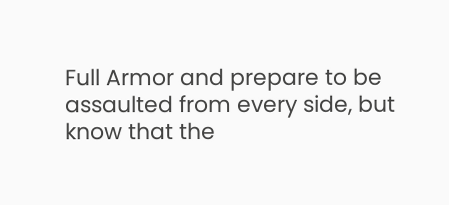Full Armor and prepare to be assaulted from every side, but know that the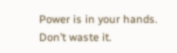Power is in your hands. Don’t waste it.